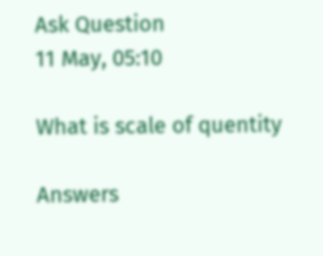Ask Question
11 May, 05:10

What is scale of quentity

Answers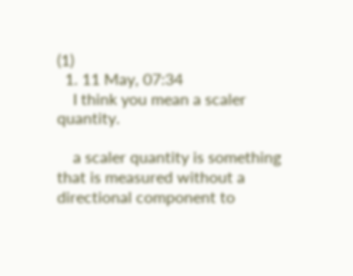(1)
  1. 11 May, 07:34
    I think you mean a scaler quantity.

    a scaler quantity is something that is measured without a directional component to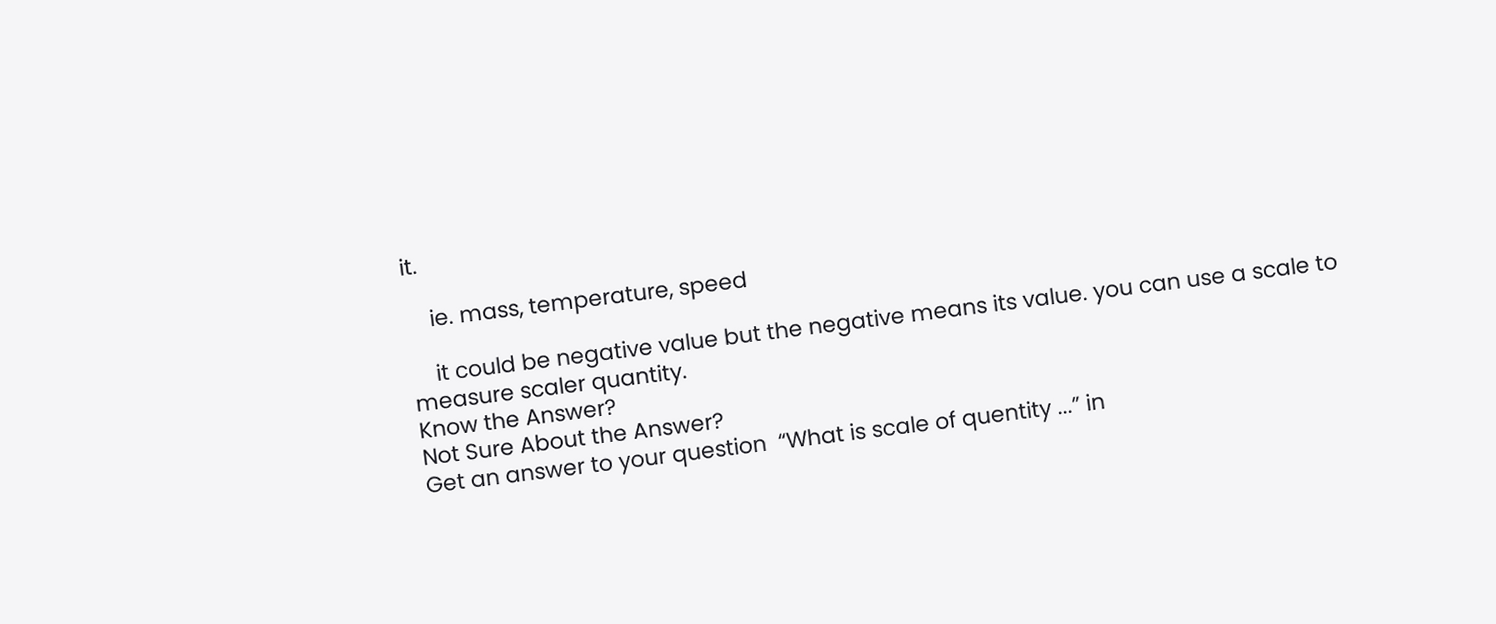it.

    ie. mass, temperature, speed

    it could be negative value but the negative means its value. you can use a scale to measure scaler quantity.
Know the Answer?
Not Sure About the Answer?
Get an answer to your question  “What is scale of quentity ...” in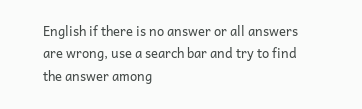English if there is no answer or all answers are wrong, use a search bar and try to find the answer among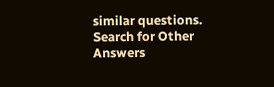similar questions.
Search for Other Answers